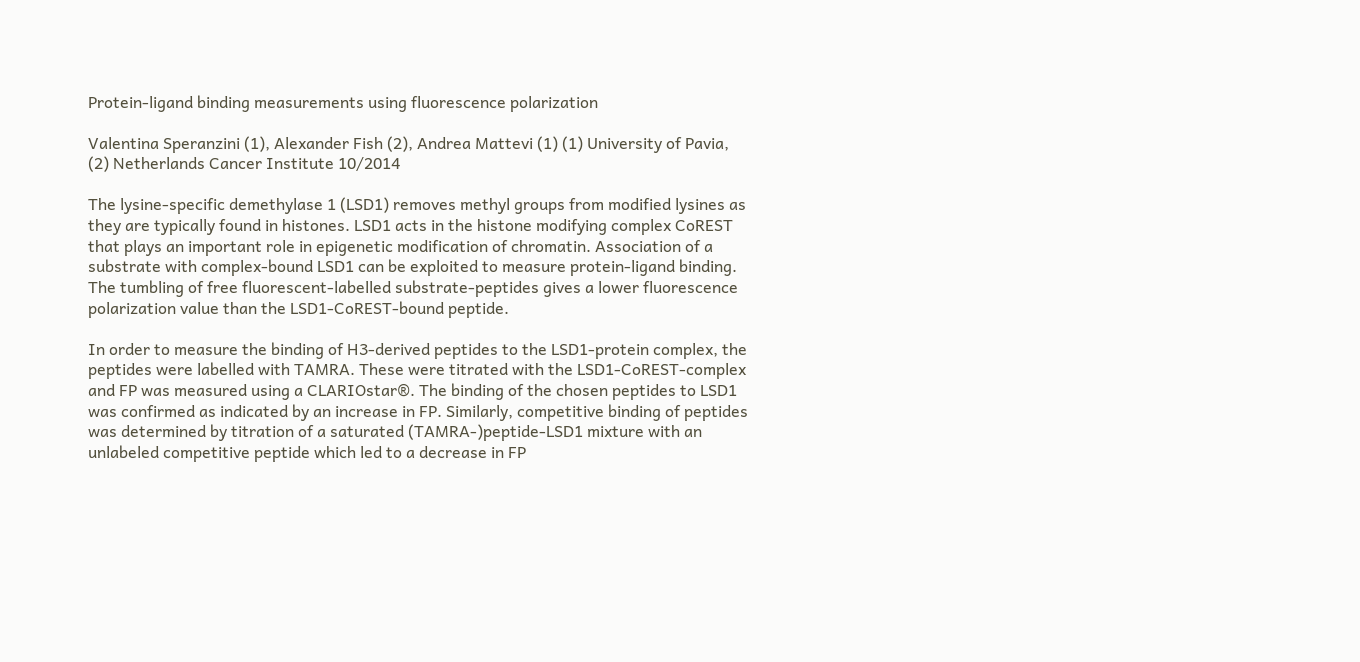Protein-ligand binding measurements using fluorescence polarization

Valentina Speranzini (1), Alexander Fish (2), Andrea Mattevi (1) (1) University of Pavia, (2) Netherlands Cancer Institute 10/2014

The lysine-specific demethylase 1 (LSD1) removes methyl groups from modified lysines as they are typically found in histones. LSD1 acts in the histone modifying complex CoREST that plays an important role in epigenetic modification of chromatin. Association of a substrate with complex-bound LSD1 can be exploited to measure protein-ligand binding. The tumbling of free fluorescent-labelled substrate-peptides gives a lower fluorescence polarization value than the LSD1-CoREST-bound peptide.

In order to measure the binding of H3-derived peptides to the LSD1-protein complex, the peptides were labelled with TAMRA. These were titrated with the LSD1-CoREST-complex and FP was measured using a CLARIOstar®. The binding of the chosen peptides to LSD1 was confirmed as indicated by an increase in FP. Similarly, competitive binding of peptides was determined by titration of a saturated (TAMRA-)peptide-LSD1 mixture with an unlabeled competitive peptide which led to a decrease in FP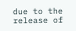due to the release of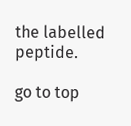the labelled peptide.

go to top